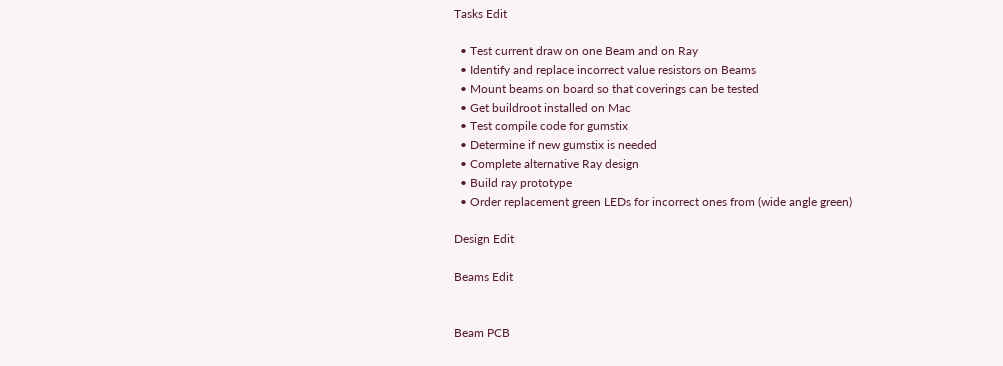Tasks Edit

  • Test current draw on one Beam and on Ray
  • Identify and replace incorrect value resistors on Beams
  • Mount beams on board so that coverings can be tested
  • Get buildroot installed on Mac
  • Test compile code for gumstix
  • Determine if new gumstix is needed
  • Complete alternative Ray design
  • Build ray prototype
  • Order replacement green LEDs for incorrect ones from (wide angle green)

Design Edit

Beams Edit


Beam PCB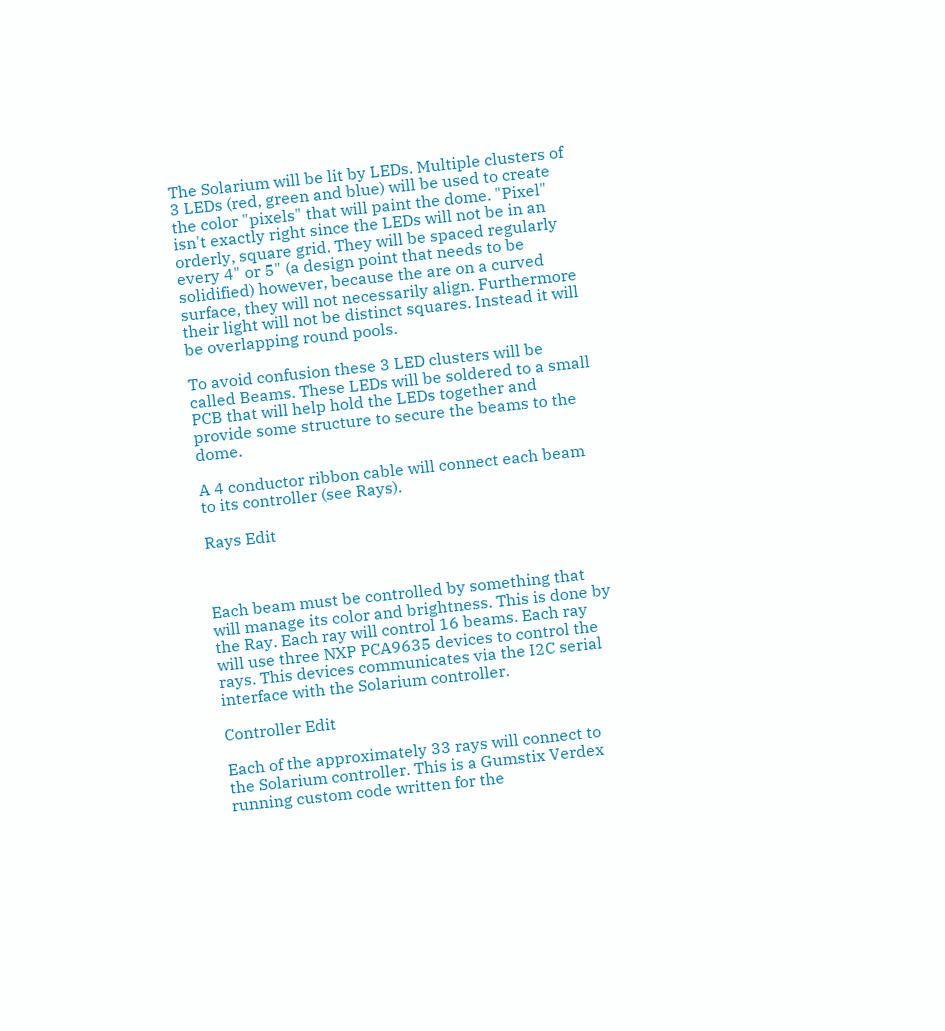The Solarium will be lit by LEDs. Multiple clusters of 3 LEDs (red, green and blue) will be used to create the color "pixels" that will paint the dome. "Pixel" isn't exactly right since the LEDs will not be in an orderly, square grid. They will be spaced regularly every 4" or 5" (a design point that needs to be solidified) however, because the are on a curved surface, they will not necessarily align. Furthermore their light will not be distinct squares. Instead it will be overlapping round pools.

To avoid confusion these 3 LED clusters will be called Beams. These LEDs will be soldered to a small PCB that will help hold the LEDs together and provide some structure to secure the beams to the dome.

A 4 conductor ribbon cable will connect each beam to its controller (see Rays).

Rays Edit



Each beam must be controlled by something that will manage its color and brightness. This is done by the Ray. Each ray will control 16 beams. Each ray will use three NXP PCA9635 devices to control the rays. This devices communicates via the I2C serial interface with the Solarium controller.

Controller Edit

Each of the approximately 33 rays will connect to the Solarium controller. This is a Gumstix Verdex running custom code written for the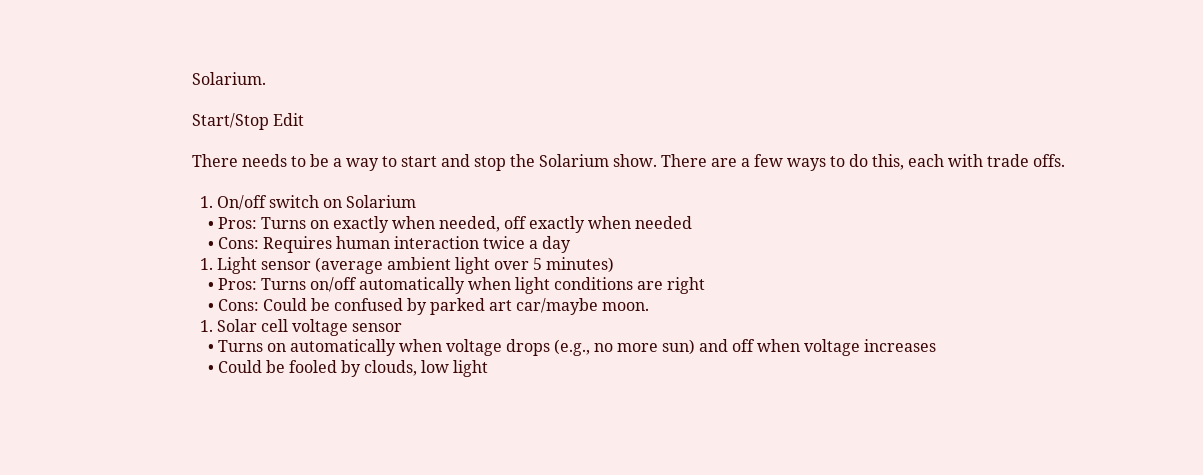Solarium.

Start/Stop Edit

There needs to be a way to start and stop the Solarium show. There are a few ways to do this, each with trade offs.

  1. On/off switch on Solarium
    • Pros: Turns on exactly when needed, off exactly when needed
    • Cons: Requires human interaction twice a day
  1. Light sensor (average ambient light over 5 minutes)
    • Pros: Turns on/off automatically when light conditions are right
    • Cons: Could be confused by parked art car/maybe moon.
  1. Solar cell voltage sensor
    • Turns on automatically when voltage drops (e.g., no more sun) and off when voltage increases
    • Could be fooled by clouds, low light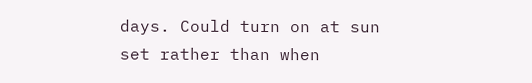days. Could turn on at sun set rather than when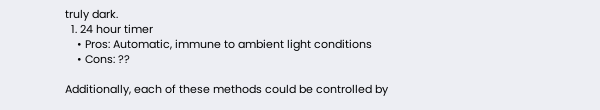truly dark.
  1. 24 hour timer
    • Pros: Automatic, immune to ambient light conditions
    • Cons: ??

Additionally, each of these methods could be controlled by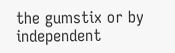the gumstix or by independent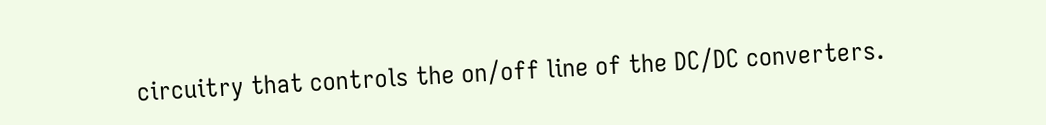circuitry that controls the on/off line of the DC/DC converters.